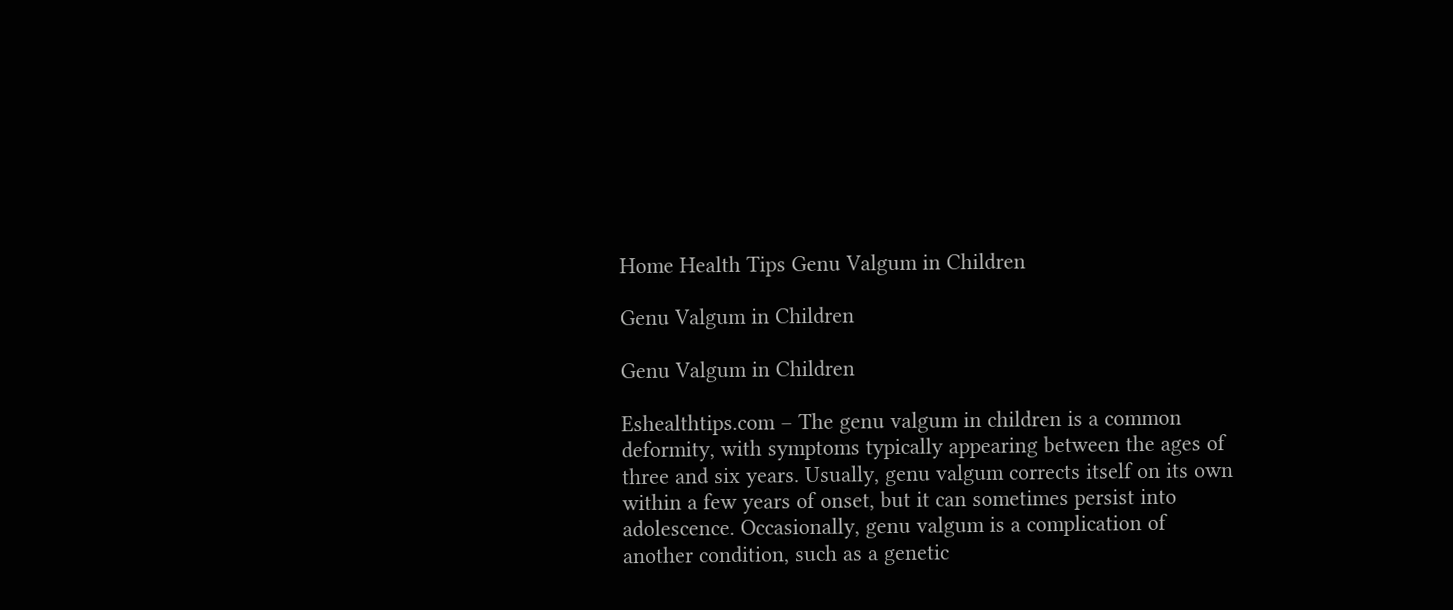Home Health Tips Genu Valgum in Children

Genu Valgum in Children

Genu Valgum in Children

Eshealthtips.com – The genu valgum in children is a common deformity, with symptoms typically appearing between the ages of three and six years. Usually, genu valgum corrects itself on its own within a few years of onset, but it can sometimes persist into adolescence. Occasionally, genu valgum is a complication of another condition, such as a genetic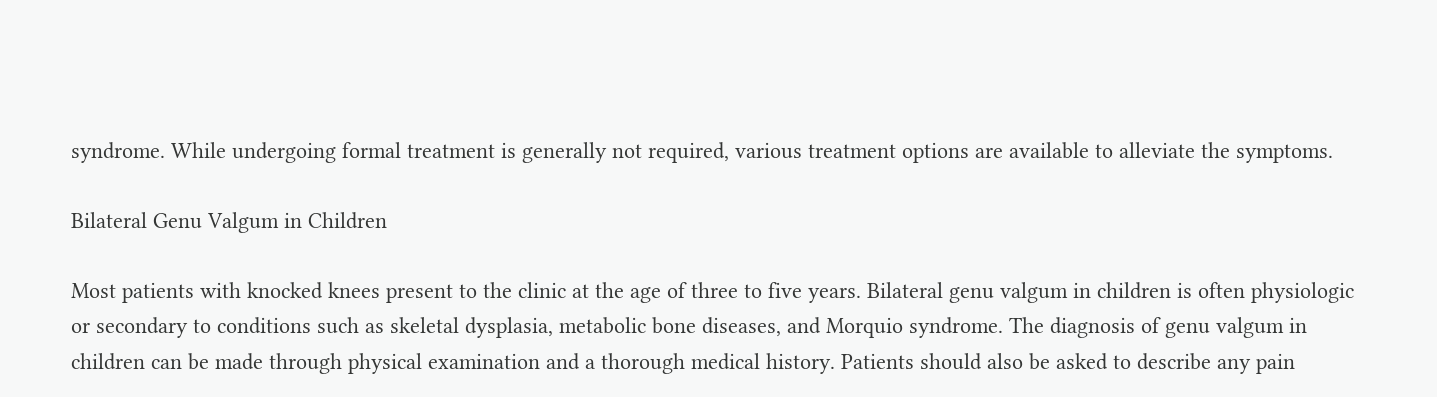syndrome. While undergoing formal treatment is generally not required, various treatment options are available to alleviate the symptoms.

Bilateral Genu Valgum in Children

Most patients with knocked knees present to the clinic at the age of three to five years. Bilateral genu valgum in children is often physiologic or secondary to conditions such as skeletal dysplasia, metabolic bone diseases, and Morquio syndrome. The diagnosis of genu valgum in children can be made through physical examination and a thorough medical history. Patients should also be asked to describe any pain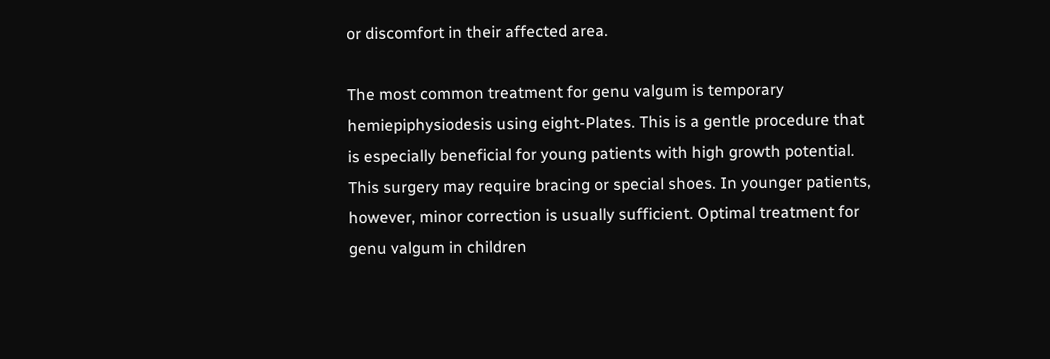or discomfort in their affected area.

The most common treatment for genu valgum is temporary hemiepiphysiodesis using eight-Plates. This is a gentle procedure that is especially beneficial for young patients with high growth potential. This surgery may require bracing or special shoes. In younger patients, however, minor correction is usually sufficient. Optimal treatment for genu valgum in children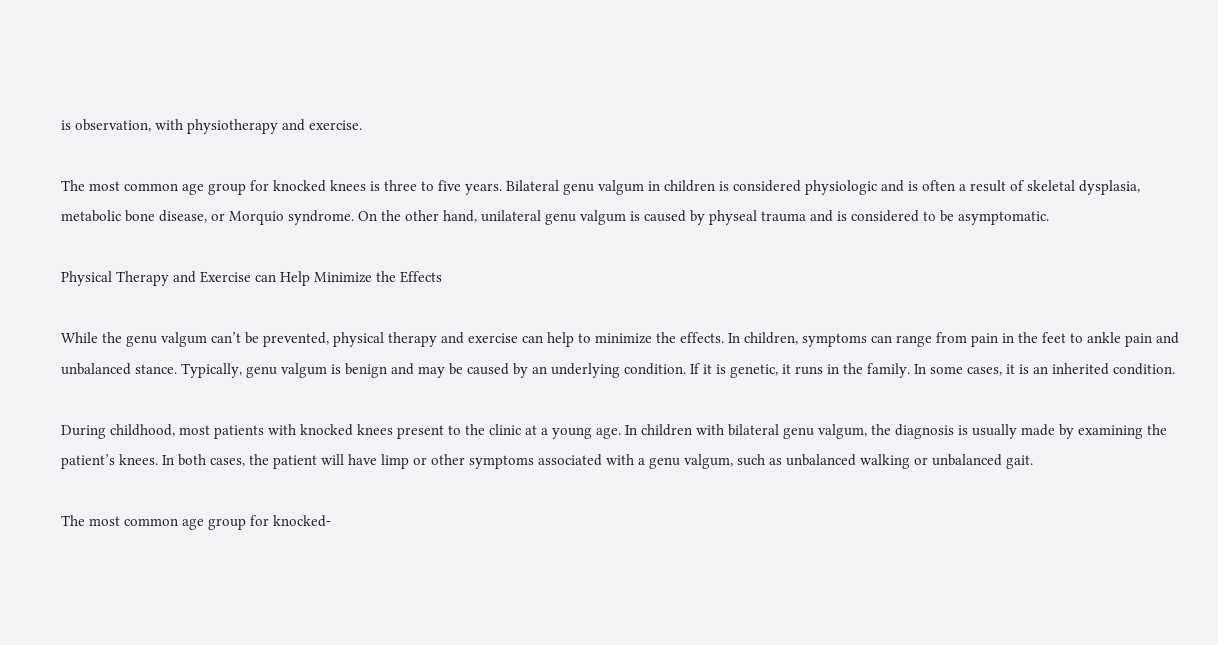is observation, with physiotherapy and exercise.

The most common age group for knocked knees is three to five years. Bilateral genu valgum in children is considered physiologic and is often a result of skeletal dysplasia, metabolic bone disease, or Morquio syndrome. On the other hand, unilateral genu valgum is caused by physeal trauma and is considered to be asymptomatic.

Physical Therapy and Exercise can Help Minimize the Effects

While the genu valgum can’t be prevented, physical therapy and exercise can help to minimize the effects. In children, symptoms can range from pain in the feet to ankle pain and unbalanced stance. Typically, genu valgum is benign and may be caused by an underlying condition. If it is genetic, it runs in the family. In some cases, it is an inherited condition.

During childhood, most patients with knocked knees present to the clinic at a young age. In children with bilateral genu valgum, the diagnosis is usually made by examining the patient’s knees. In both cases, the patient will have limp or other symptoms associated with a genu valgum, such as unbalanced walking or unbalanced gait.

The most common age group for knocked-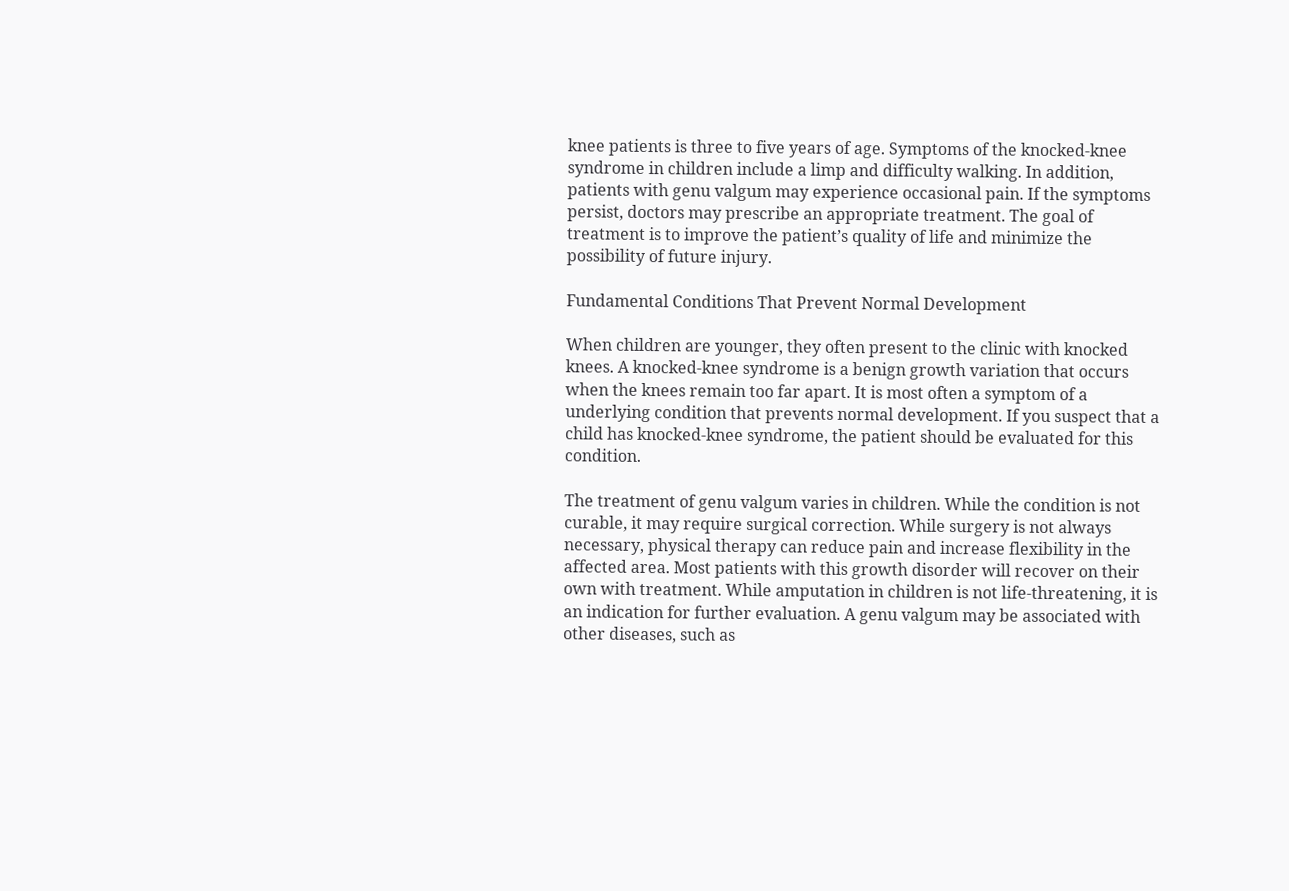knee patients is three to five years of age. Symptoms of the knocked-knee syndrome in children include a limp and difficulty walking. In addition, patients with genu valgum may experience occasional pain. If the symptoms persist, doctors may prescribe an appropriate treatment. The goal of treatment is to improve the patient’s quality of life and minimize the possibility of future injury.

Fundamental Conditions That Prevent Normal Development

When children are younger, they often present to the clinic with knocked knees. A knocked-knee syndrome is a benign growth variation that occurs when the knees remain too far apart. It is most often a symptom of a underlying condition that prevents normal development. If you suspect that a child has knocked-knee syndrome, the patient should be evaluated for this condition.

The treatment of genu valgum varies in children. While the condition is not curable, it may require surgical correction. While surgery is not always necessary, physical therapy can reduce pain and increase flexibility in the affected area. Most patients with this growth disorder will recover on their own with treatment. While amputation in children is not life-threatening, it is an indication for further evaluation. A genu valgum may be associated with other diseases, such as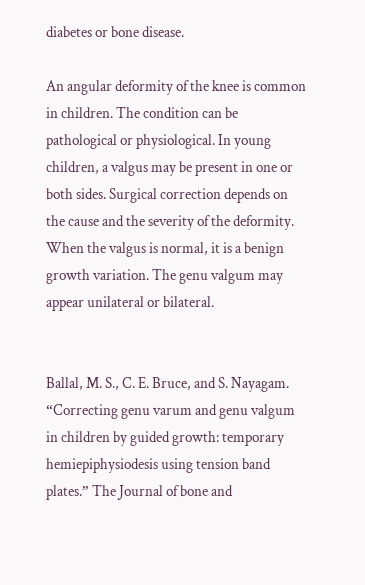diabetes or bone disease.

An angular deformity of the knee is common in children. The condition can be pathological or physiological. In young children, a valgus may be present in one or both sides. Surgical correction depends on the cause and the severity of the deformity. When the valgus is normal, it is a benign growth variation. The genu valgum may appear unilateral or bilateral.


Ballal, M. S., C. E. Bruce, and S. Nayagam. “Correcting genu varum and genu valgum in children by guided growth: temporary hemiepiphysiodesis using tension band plates.” The Journal of bone and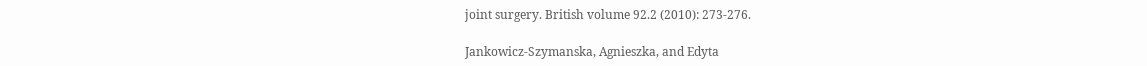joint surgery. British volume 92.2 (2010): 273-276.

Jankowicz-Szymanska, Agnieszka, and Edyta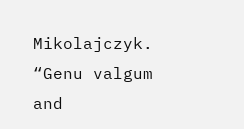Mikolajczyk. “Genu valgum and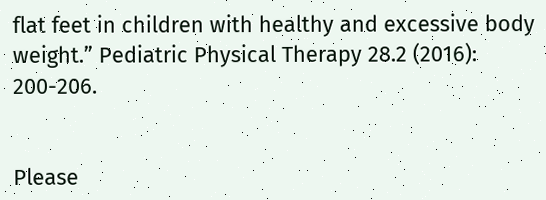flat feet in children with healthy and excessive body weight.” Pediatric Physical Therapy 28.2 (2016): 200-206.


Please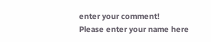enter your comment!
Please enter your name here